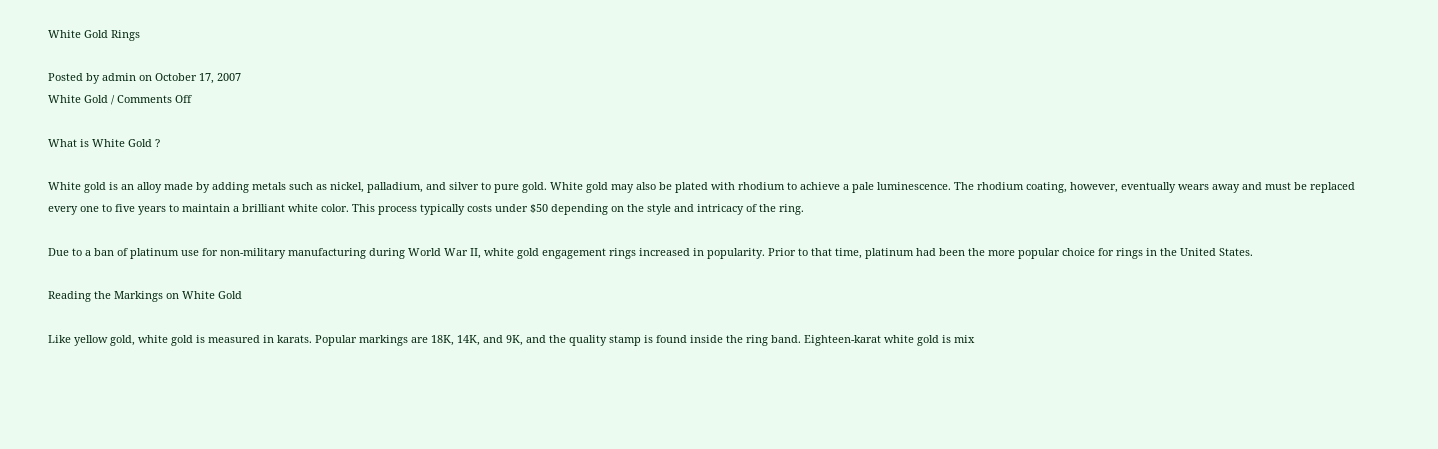White Gold Rings

Posted by admin on October 17, 2007
White Gold / Comments Off

What is White Gold ?

White gold is an alloy made by adding metals such as nickel, palladium, and silver to pure gold. White gold may also be plated with rhodium to achieve a pale luminescence. The rhodium coating, however, eventually wears away and must be replaced every one to five years to maintain a brilliant white color. This process typically costs under $50 depending on the style and intricacy of the ring.

Due to a ban of platinum use for non-military manufacturing during World War II, white gold engagement rings increased in popularity. Prior to that time, platinum had been the more popular choice for rings in the United States.

Reading the Markings on White Gold

Like yellow gold, white gold is measured in karats. Popular markings are 18K, 14K, and 9K, and the quality stamp is found inside the ring band. Eighteen-karat white gold is mix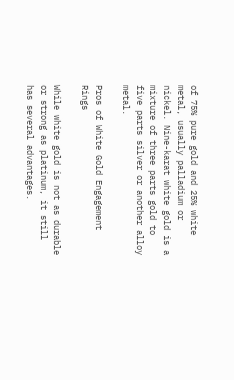of 75% pure gold and 25% white metal, usually palladium or nickel. Nine-karat white gold is a mixture of three parts gold to five parts silver or another alloy metal.

Pros of White Gold Engagement Rings

While white gold is not as durable or strong as platinum, it still has several advantages.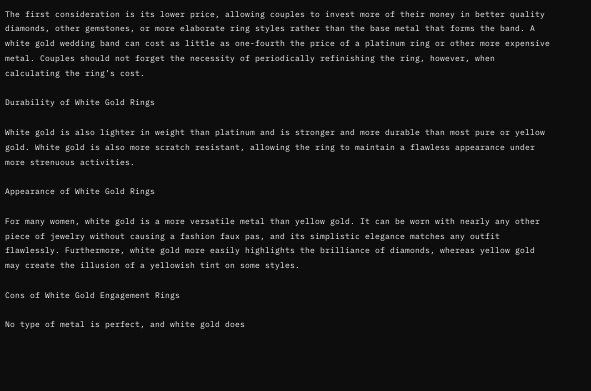The first consideration is its lower price, allowing couples to invest more of their money in better quality diamonds, other gemstones, or more elaborate ring styles rather than the base metal that forms the band. A white gold wedding band can cost as little as one-fourth the price of a platinum ring or other more expensive metal. Couples should not forget the necessity of periodically refinishing the ring, however, when calculating the ring’s cost.

Durability of White Gold Rings

White gold is also lighter in weight than platinum and is stronger and more durable than most pure or yellow gold. White gold is also more scratch resistant, allowing the ring to maintain a flawless appearance under more strenuous activities.

Appearance of White Gold Rings

For many women, white gold is a more versatile metal than yellow gold. It can be worn with nearly any other piece of jewelry without causing a fashion faux pas, and its simplistic elegance matches any outfit flawlessly. Furthermore, white gold more easily highlights the brilliance of diamonds, whereas yellow gold may create the illusion of a yellowish tint on some styles.

Cons of White Gold Engagement Rings

No type of metal is perfect, and white gold does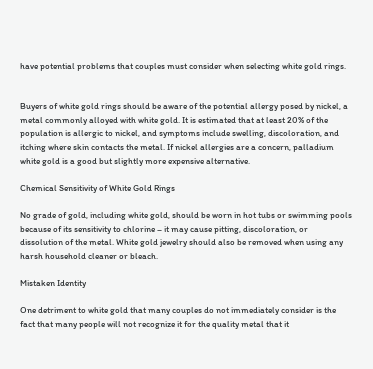have potential problems that couples must consider when selecting white gold rings.


Buyers of white gold rings should be aware of the potential allergy posed by nickel, a metal commonly alloyed with white gold. It is estimated that at least 20% of the population is allergic to nickel, and symptoms include swelling, discoloration, and itching where skin contacts the metal. If nickel allergies are a concern, palladium white gold is a good but slightly more expensive alternative.

Chemical Sensitivity of White Gold Rings

No grade of gold, including white gold, should be worn in hot tubs or swimming pools because of its sensitivity to chlorine – it may cause pitting, discoloration, or dissolution of the metal. White gold jewelry should also be removed when using any harsh household cleaner or bleach.

Mistaken Identity

One detriment to white gold that many couples do not immediately consider is the fact that many people will not recognize it for the quality metal that it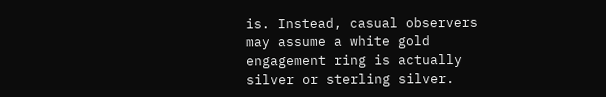is. Instead, casual observers may assume a white gold engagement ring is actually silver or sterling silver.